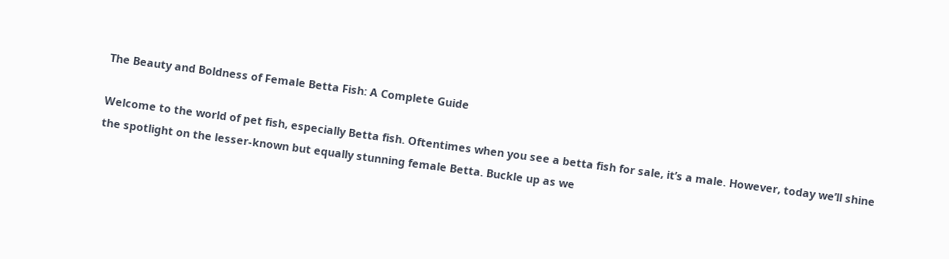The Beauty and Boldness of Female Betta Fish: A Complete Guide

Welcome to the world of pet fish, especially Betta fish. Oftentimes when you see a betta fish for sale, it’s a male. However, today we’ll shine the spotlight on the lesser-known but equally stunning female Betta. Buckle up as we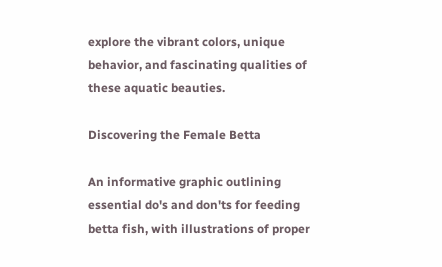explore the vibrant colors, unique behavior, and fascinating qualities of these aquatic beauties.

Discovering the Female Betta

An informative graphic outlining essential do's and don'ts for feeding betta fish, with illustrations of proper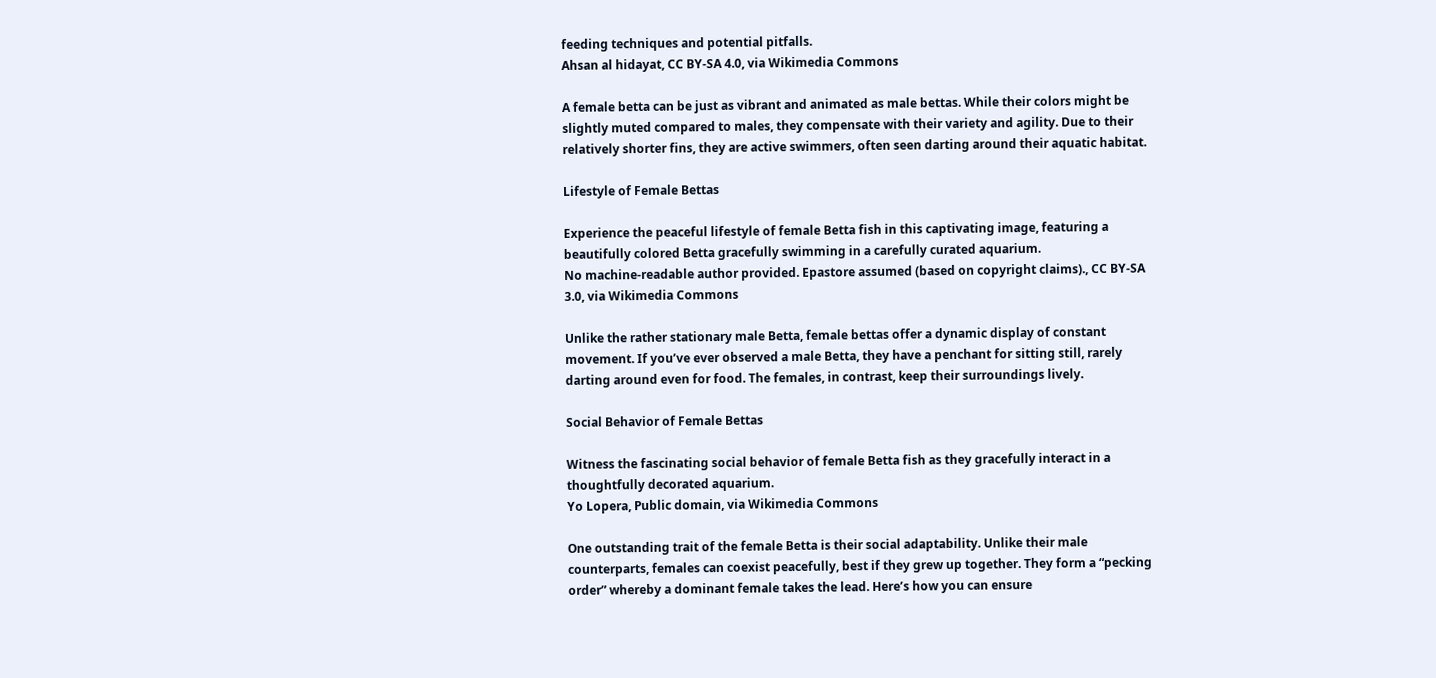feeding techniques and potential pitfalls.
Ahsan al hidayat, CC BY-SA 4.0, via Wikimedia Commons

A female betta can be just as vibrant and animated as male bettas. While their colors might be slightly muted compared to males, they compensate with their variety and agility. Due to their relatively shorter fins, they are active swimmers, often seen darting around their aquatic habitat.

Lifestyle of Female Bettas

Experience the peaceful lifestyle of female Betta fish in this captivating image, featuring a beautifully colored Betta gracefully swimming in a carefully curated aquarium.
No machine-readable author provided. Epastore assumed (based on copyright claims)., CC BY-SA 3.0, via Wikimedia Commons

Unlike the rather stationary male Betta, female bettas offer a dynamic display of constant movement. If you’ve ever observed a male Betta, they have a penchant for sitting still, rarely darting around even for food. The females, in contrast, keep their surroundings lively.

Social Behavior of Female Bettas

Witness the fascinating social behavior of female Betta fish as they gracefully interact in a thoughtfully decorated aquarium.
Yo Lopera, Public domain, via Wikimedia Commons

One outstanding trait of the female Betta is their social adaptability. Unlike their male counterparts, females can coexist peacefully, best if they grew up together. They form a “pecking order” whereby a dominant female takes the lead. Here’s how you can ensure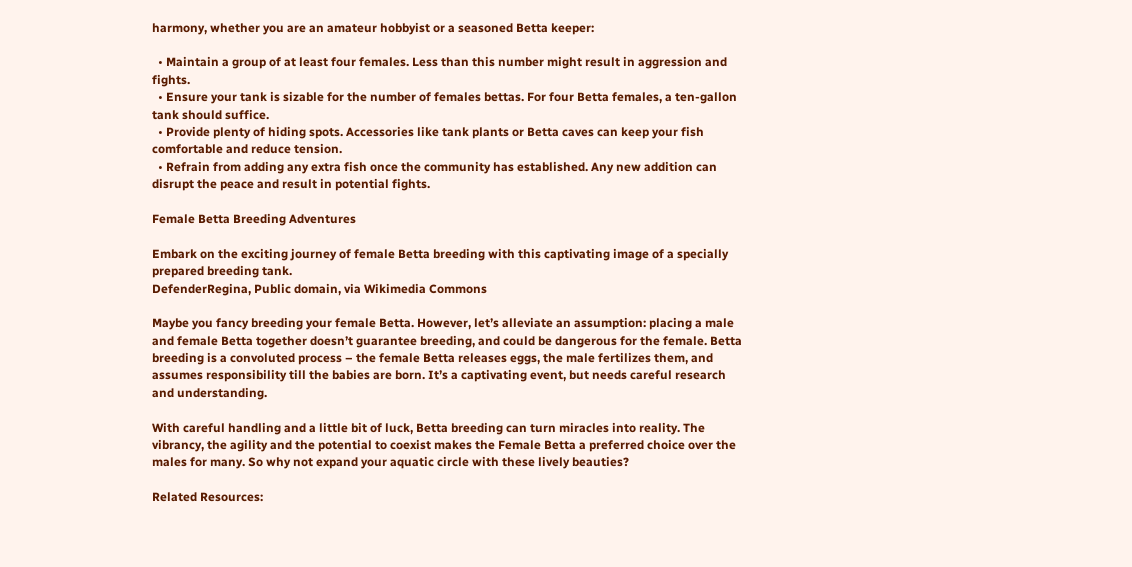harmony, whether you are an amateur hobbyist or a seasoned Betta keeper:

  • Maintain a group of at least four females. Less than this number might result in aggression and fights.
  • Ensure your tank is sizable for the number of females bettas. For four Betta females, a ten-gallon tank should suffice.
  • Provide plenty of hiding spots. Accessories like tank plants or Betta caves can keep your fish comfortable and reduce tension.
  • Refrain from adding any extra fish once the community has established. Any new addition can disrupt the peace and result in potential fights.

Female Betta Breeding Adventures

Embark on the exciting journey of female Betta breeding with this captivating image of a specially prepared breeding tank.
DefenderRegina, Public domain, via Wikimedia Commons

Maybe you fancy breeding your female Betta. However, let’s alleviate an assumption: placing a male and female Betta together doesn’t guarantee breeding, and could be dangerous for the female. Betta breeding is a convoluted process – the female Betta releases eggs, the male fertilizes them, and assumes responsibility till the babies are born. It’s a captivating event, but needs careful research and understanding.

With careful handling and a little bit of luck, Betta breeding can turn miracles into reality. The vibrancy, the agility and the potential to coexist makes the Female Betta a preferred choice over the males for many. So why not expand your aquatic circle with these lively beauties?

Related Resources: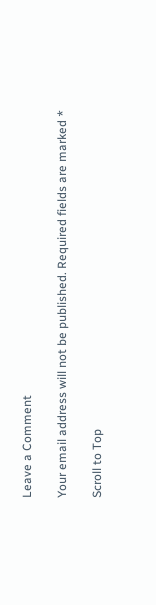Leave a Comment

Your email address will not be published. Required fields are marked *

Scroll to Top